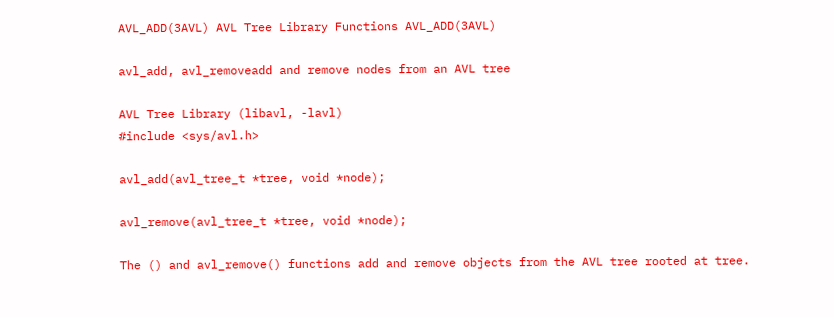AVL_ADD(3AVL) AVL Tree Library Functions AVL_ADD(3AVL)

avl_add, avl_removeadd and remove nodes from an AVL tree

AVL Tree Library (libavl, -lavl)
#include <sys/avl.h>

avl_add(avl_tree_t *tree, void *node);

avl_remove(avl_tree_t *tree, void *node);

The () and avl_remove() functions add and remove objects from the AVL tree rooted at tree.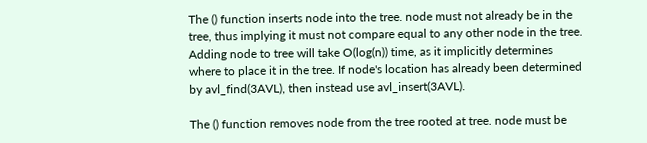The () function inserts node into the tree. node must not already be in the tree, thus implying it must not compare equal to any other node in the tree. Adding node to tree will take O(log(n)) time, as it implicitly determines where to place it in the tree. If node's location has already been determined by avl_find(3AVL), then instead use avl_insert(3AVL).

The () function removes node from the tree rooted at tree. node must be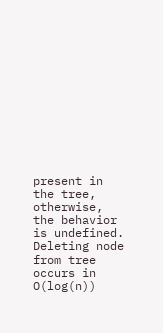present in the tree, otherwise, the behavior is undefined. Deleting node from tree occurs in O(log(n))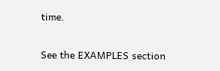time.

See the EXAMPLES section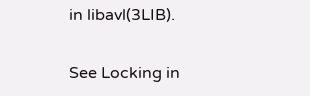in libavl(3LIB).

See Locking in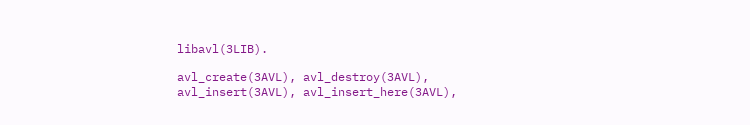libavl(3LIB).

avl_create(3AVL), avl_destroy(3AVL), avl_insert(3AVL), avl_insert_here(3AVL),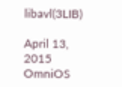libavl(3LIB)

April 13, 2015 OmniOS